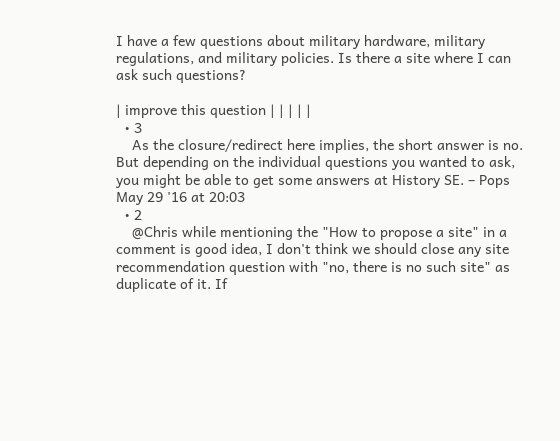I have a few questions about military hardware, military regulations, and military policies. Is there a site where I can ask such questions?

| improve this question | | | | |
  • 3
    As the closure/redirect here implies, the short answer is no. But depending on the individual questions you wanted to ask, you might be able to get some answers at History SE. – Pops May 29 '16 at 20:03
  • 2
    @Chris while mentioning the "How to propose a site" in a comment is good idea, I don't think we should close any site recommendation question with "no, there is no such site" as duplicate of it. If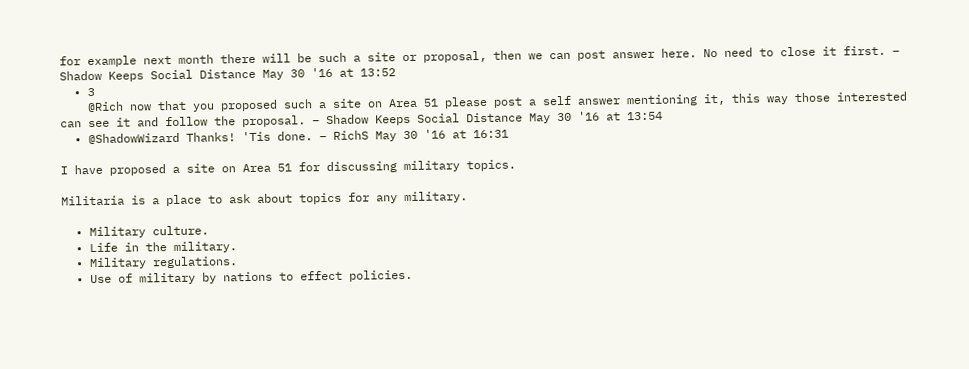for example next month there will be such a site or proposal, then we can post answer here. No need to close it first. – Shadow Keeps Social Distance May 30 '16 at 13:52
  • 3
    @Rich now that you proposed such a site on Area 51 please post a self answer mentioning it, this way those interested can see it and follow the proposal. – Shadow Keeps Social Distance May 30 '16 at 13:54
  • @ShadowWizard Thanks! 'Tis done. – RichS May 30 '16 at 16:31

I have proposed a site on Area 51 for discussing military topics.

Militaria is a place to ask about topics for any military.

  • Military culture.
  • Life in the military.
  • Military regulations.
  • Use of military by nations to effect policies.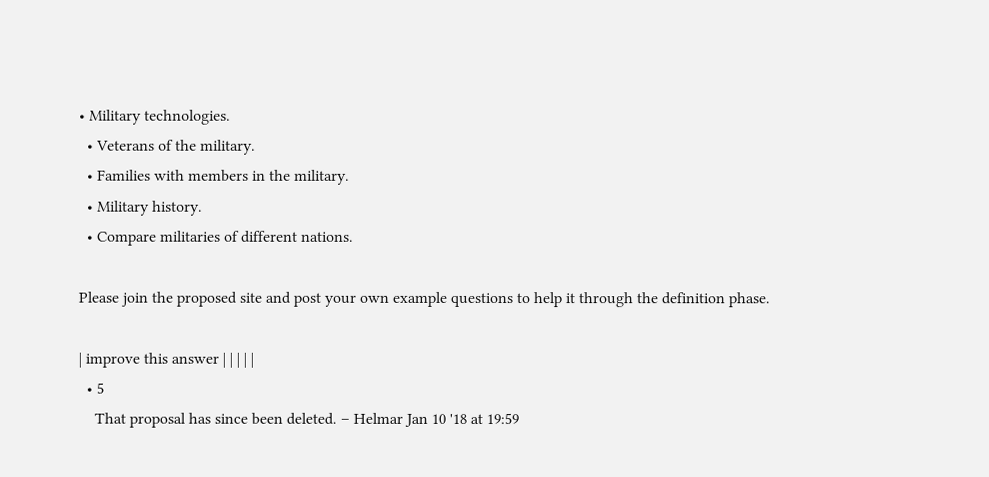• Military technologies.
  • Veterans of the military.
  • Families with members in the military.
  • Military history.
  • Compare militaries of different nations.

Please join the proposed site and post your own example questions to help it through the definition phase.

| improve this answer | | | | |
  • 5
    That proposal has since been deleted. – Helmar Jan 10 '18 at 19:59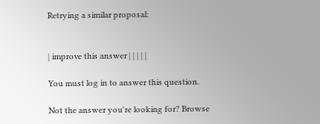Retrying a similar proposal:


| improve this answer | | | | |

You must log in to answer this question.

Not the answer you're looking for? Browse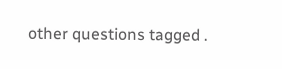other questions tagged .